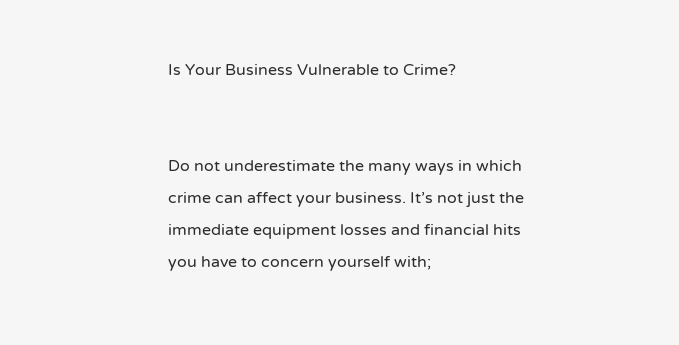Is Your Business Vulnerable to Crime?


Do not underestimate the many ways in which crime can affect your business. It’s not just the immediate equipment losses and financial hits you have to concern yourself with;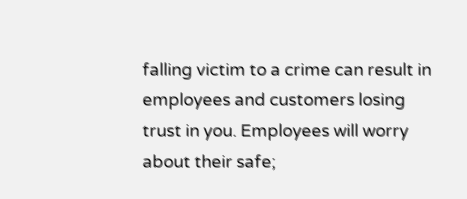falling victim to a crime can result in employees and customers losing trust in you. Employees will worry about their safe;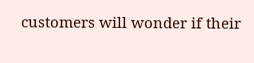customers will wonder if their